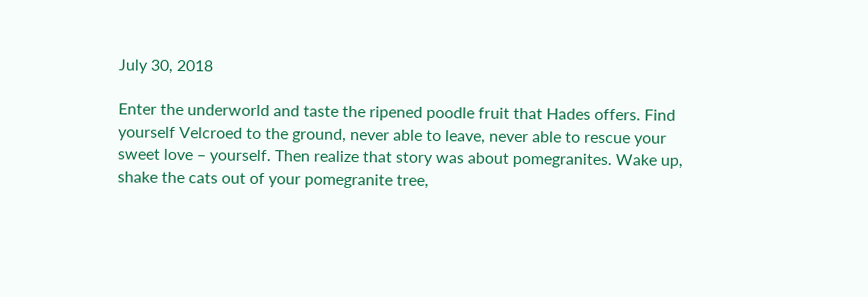July 30, 2018

Enter the underworld and taste the ripened poodle fruit that Hades offers. Find yourself Velcroed to the ground, never able to leave, never able to rescue your sweet love – yourself. Then realize that story was about pomegranites. Wake up, shake the cats out of your pomegranite tree,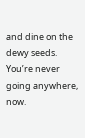and dine on the dewy seeds. You’re never going anywhere, now.